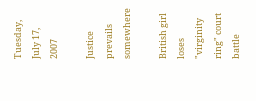Tuesday, July 17, 2007

Justice prevails somewhere

British girl loses "virginity ring" court battle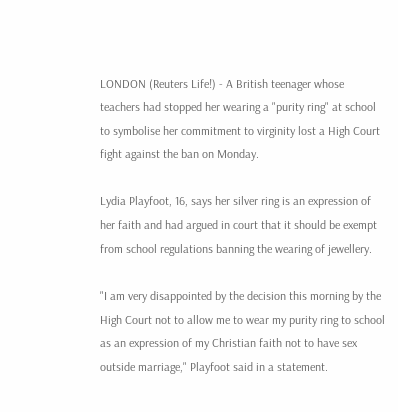LONDON (Reuters Life!) - A British teenager whose teachers had stopped her wearing a "purity ring" at school to symbolise her commitment to virginity lost a High Court fight against the ban on Monday.

Lydia Playfoot, 16, says her silver ring is an expression of her faith and had argued in court that it should be exempt from school regulations banning the wearing of jewellery.

"I am very disappointed by the decision this morning by the High Court not to allow me to wear my purity ring to school as an expression of my Christian faith not to have sex outside marriage," Playfoot said in a statement.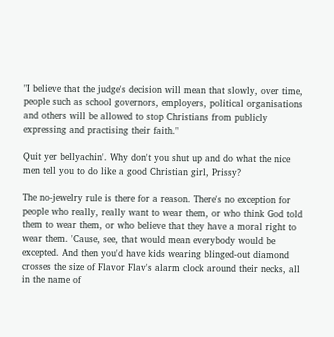"I believe that the judge's decision will mean that slowly, over time, people such as school governors, employers, political organisations and others will be allowed to stop Christians from publicly expressing and practising their faith."

Quit yer bellyachin'. Why don't you shut up and do what the nice men tell you to do like a good Christian girl, Prissy?

The no-jewelry rule is there for a reason. There's no exception for people who really, really want to wear them, or who think God told them to wear them, or who believe that they have a moral right to wear them. 'Cause, see, that would mean everybody would be excepted. And then you'd have kids wearing blinged-out diamond crosses the size of Flavor Flav's alarm clock around their necks, all in the name of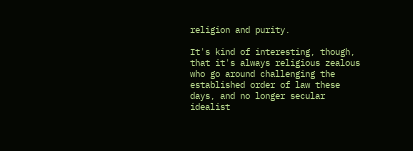religion and purity.

It's kind of interesting, though, that it's always religious zealous who go around challenging the established order of law these days, and no longer secular idealist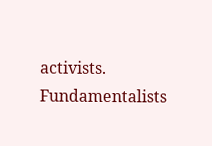activists. Fundamentalists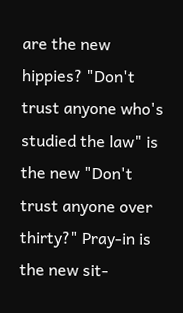are the new hippies? "Don't trust anyone who's studied the law" is the new "Don't trust anyone over thirty?" Pray-in is the new sit-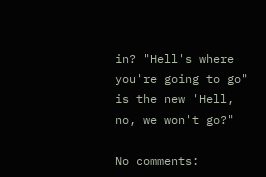in? "Hell's where you're going to go" is the new 'Hell, no, we won't go?"

No comments: